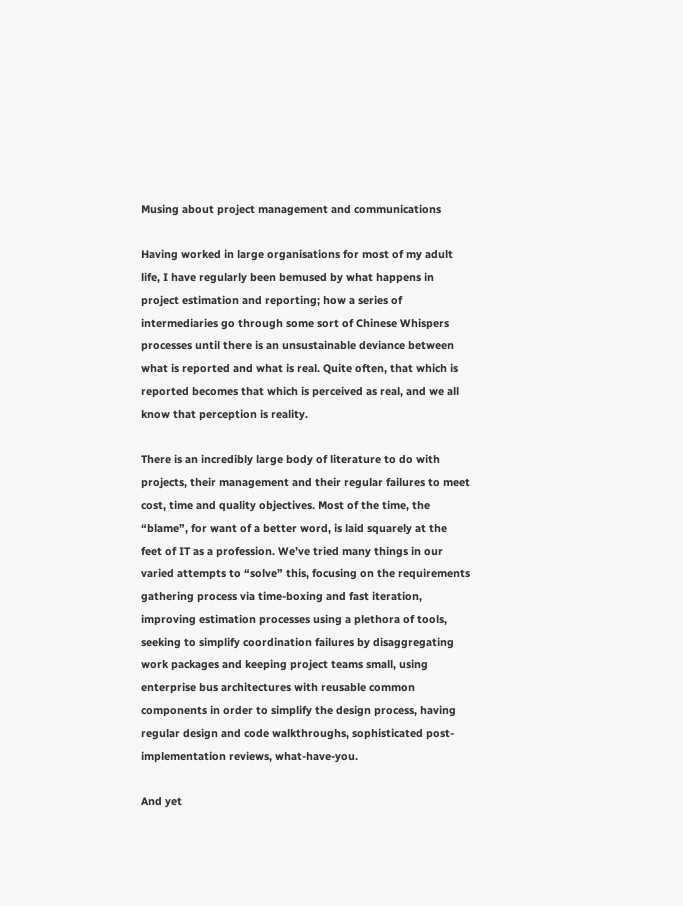Musing about project management and communications

Having worked in large organisations for most of my adult life, I have regularly been bemused by what happens in project estimation and reporting; how a series of intermediaries go through some sort of Chinese Whispers processes until there is an unsustainable deviance between what is reported and what is real. Quite often, that which is reported becomes that which is perceived as real, and we all know that perception is reality.

There is an incredibly large body of literature to do with projects, their management and their regular failures to meet cost, time and quality objectives. Most of the time, the “blame”, for want of a better word, is laid squarely at the feet of IT as a profession. We’ve tried many things in our varied attempts to “solve” this, focusing on the requirements gathering process via time-boxing and fast iteration, improving estimation processes using a plethora of tools, seeking to simplify coordination failures by disaggregating work packages and keeping project teams small, using enterprise bus architectures with reusable common components in order to simplify the design process, having regular design and code walkthroughs, sophisticated post-implementation reviews, what-have-you.

And yet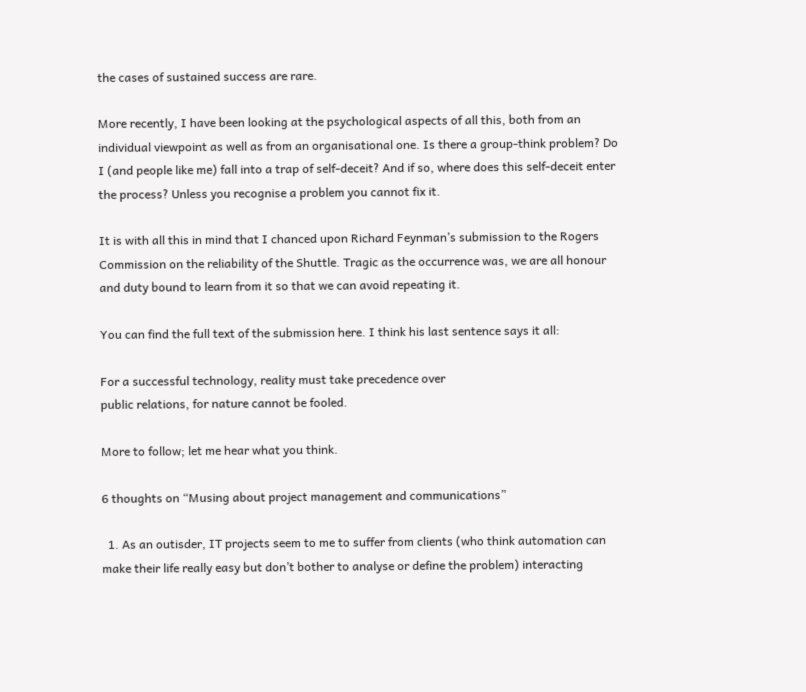the cases of sustained success are rare.

More recently, I have been looking at the psychological aspects of all this, both from an individual viewpoint as well as from an organisational one. Is there a group-think problem? Do I (and people like me) fall into a trap of self-deceit? And if so, where does this self-deceit enter the process? Unless you recognise a problem you cannot fix it.

It is with all this in mind that I chanced upon Richard Feynman’s submission to the Rogers Commission on the reliability of the Shuttle. Tragic as the occurrence was, we are all honour and duty bound to learn from it so that we can avoid repeating it.

You can find the full text of the submission here. I think his last sentence says it all:

For a successful technology, reality must take precedence over
public relations, for nature cannot be fooled.

More to follow; let me hear what you think.

6 thoughts on “Musing about project management and communications”

  1. As an outisder, IT projects seem to me to suffer from clients (who think automation can make their life really easy but don’t bother to analyse or define the problem) interacting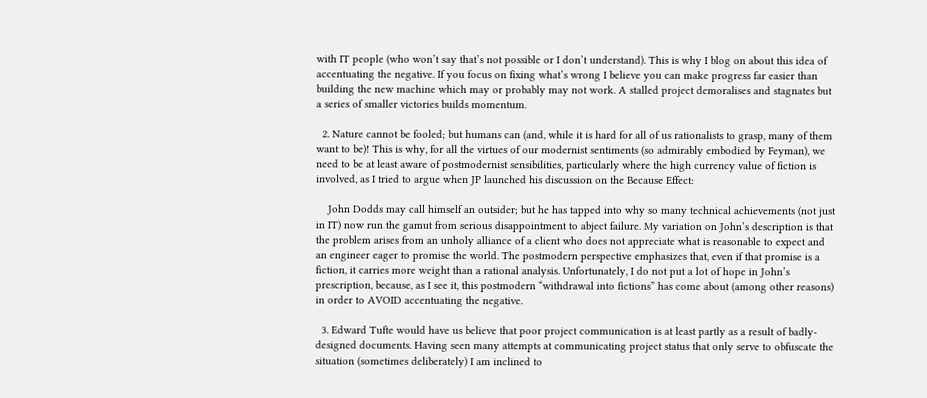with IT people (who won’t say that’s not possible or I don’t understand). This is why I blog on about this idea of accentuating the negative. If you focus on fixing what’s wrong I believe you can make progress far easier than building the new machine which may or probably may not work. A stalled project demoralises and stagnates but a series of smaller victories builds momentum.

  2. Nature cannot be fooled; but humans can (and, while it is hard for all of us rationalists to grasp, many of them want to be)! This is why, for all the virtues of our modernist sentiments (so admirably embodied by Feyman), we need to be at least aware of postmodernist sensibilities, particularly where the high currency value of fiction is involved, as I tried to argue when JP launched his discussion on the Because Effect:

    John Dodds may call himself an outsider; but he has tapped into why so many technical achievements (not just in IT) now run the gamut from serious disappointment to abject failure. My variation on John’s description is that the problem arises from an unholy alliance of a client who does not appreciate what is reasonable to expect and an engineer eager to promise the world. The postmodern perspective emphasizes that, even if that promise is a fiction, it carries more weight than a rational analysis. Unfortunately, I do not put a lot of hope in John’s prescription, because, as I see it, this postmodern “withdrawal into fictions” has come about (among other reasons) in order to AVOID accentuating the negative.

  3. Edward Tufte would have us believe that poor project communication is at least partly as a result of badly-designed documents. Having seen many attempts at communicating project status that only serve to obfuscate the situation (sometimes deliberately) I am inclined to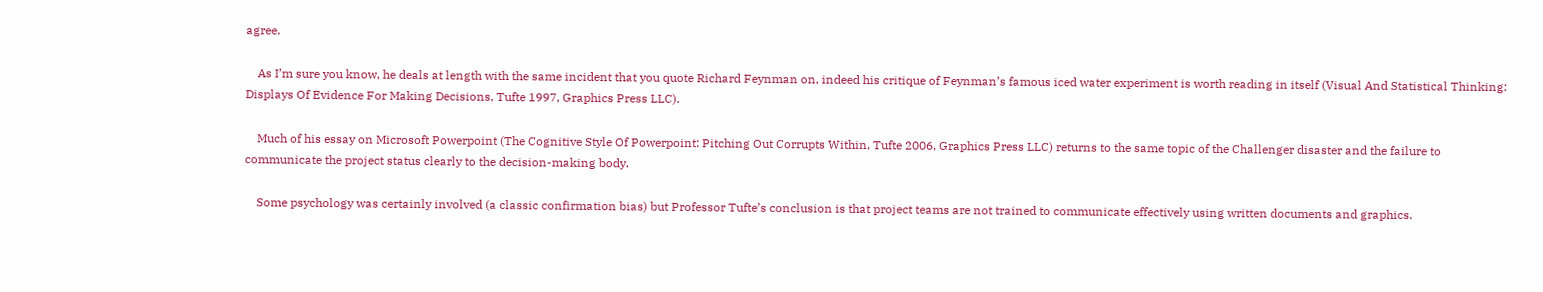agree.

    As I’m sure you know, he deals at length with the same incident that you quote Richard Feynman on, indeed his critique of Feynman’s famous iced water experiment is worth reading in itself (Visual And Statistical Thinking: Displays Of Evidence For Making Decisions, Tufte 1997, Graphics Press LLC).

    Much of his essay on Microsoft Powerpoint (The Cognitive Style Of Powerpoint: Pitching Out Corrupts Within, Tufte 2006, Graphics Press LLC) returns to the same topic of the Challenger disaster and the failure to communicate the project status clearly to the decision-making body.

    Some psychology was certainly involved (a classic confirmation bias) but Professor Tufte’s conclusion is that project teams are not trained to communicate effectively using written documents and graphics.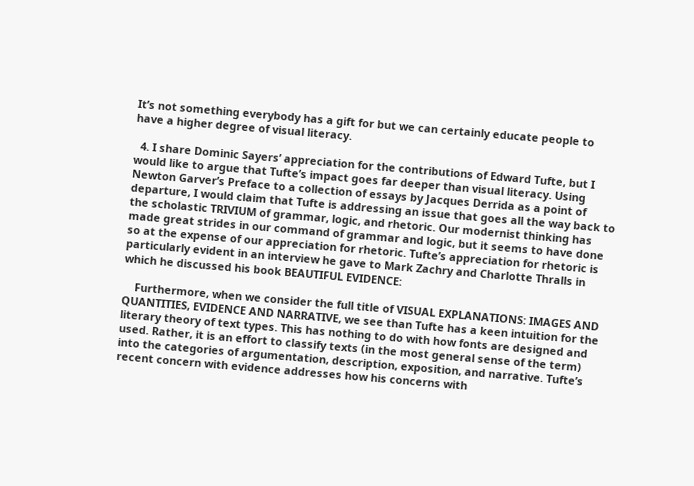It’s not something everybody has a gift for but we can certainly educate people to have a higher degree of visual literacy.

  4. I share Dominic Sayers’ appreciation for the contributions of Edward Tufte, but I would like to argue that Tufte’s impact goes far deeper than visual literacy. Using Newton Garver’s Preface to a collection of essays by Jacques Derrida as a point of departure, I would claim that Tufte is addressing an issue that goes all the way back to the scholastic TRIVIUM of grammar, logic, and rhetoric. Our modernist thinking has made great strides in our command of grammar and logic, but it seems to have done so at the expense of our appreciation for rhetoric. Tufte’s appreciation for rhetoric is particularly evident in an interview he gave to Mark Zachry and Charlotte Thralls in which he discussed his book BEAUTIFUL EVIDENCE:

    Furthermore, when we consider the full title of VISUAL EXPLANATIONS: IMAGES AND QUANTITIES, EVIDENCE AND NARRATIVE, we see than Tufte has a keen intuition for the literary theory of text types. This has nothing to do with how fonts are designed and used. Rather, it is an effort to classify texts (in the most general sense of the term) into the categories of argumentation, description, exposition, and narrative. Tufte’s recent concern with evidence addresses how his concerns with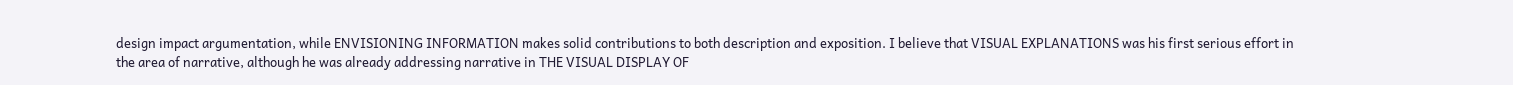design impact argumentation, while ENVISIONING INFORMATION makes solid contributions to both description and exposition. I believe that VISUAL EXPLANATIONS was his first serious effort in the area of narrative, although he was already addressing narrative in THE VISUAL DISPLAY OF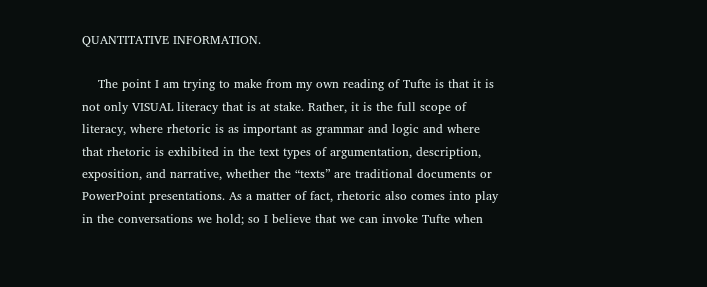QUANTITATIVE INFORMATION.

    The point I am trying to make from my own reading of Tufte is that it is not only VISUAL literacy that is at stake. Rather, it is the full scope of literacy, where rhetoric is as important as grammar and logic and where that rhetoric is exhibited in the text types of argumentation, description, exposition, and narrative, whether the “texts” are traditional documents or PowerPoint presentations. As a matter of fact, rhetoric also comes into play in the conversations we hold; so I believe that we can invoke Tufte when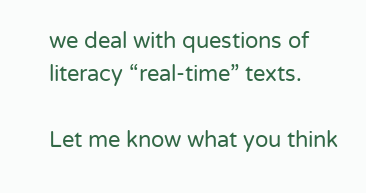we deal with questions of literacy “real-time” texts.

Let me know what you think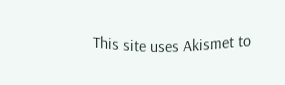This site uses Akismet to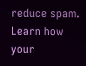reduce spam. Learn how your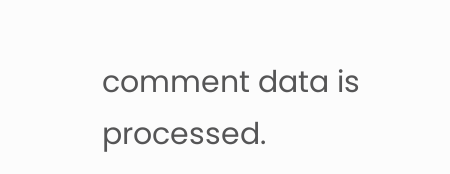comment data is processed.